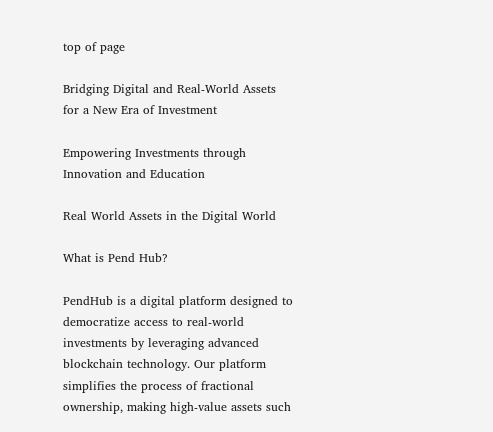top of page

Bridging Digital and Real-World Assets for a New Era of Investment

Empowering Investments through Innovation and Education

Real World Assets in the Digital World

What is Pend Hub?

PendHub is a digital platform designed to democratize access to real-world investments by leveraging advanced blockchain technology. Our platform simplifies the process of fractional ownership, making high-value assets such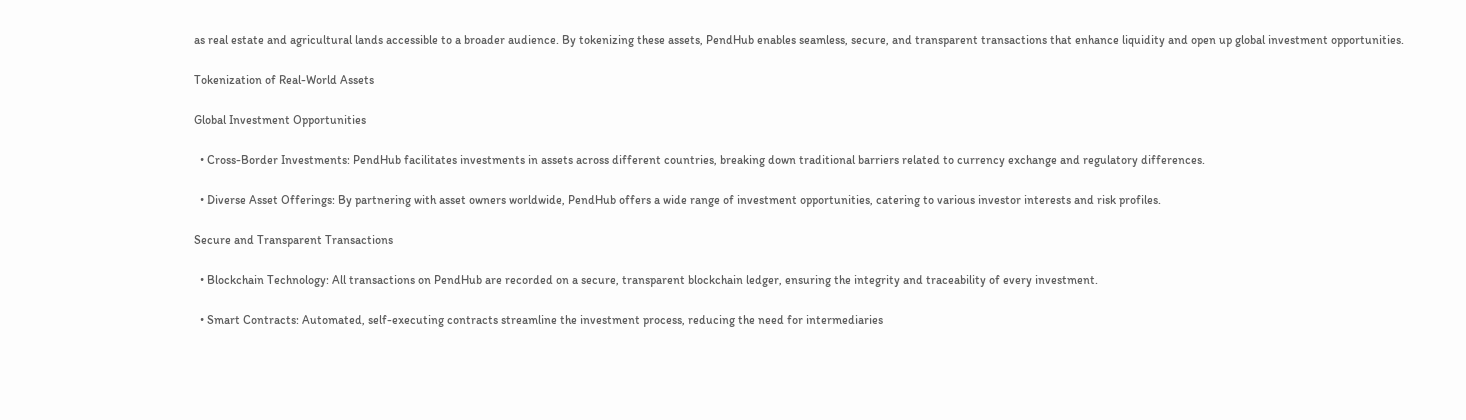as real estate and agricultural lands accessible to a broader audience. By tokenizing these assets, PendHub enables seamless, secure, and transparent transactions that enhance liquidity and open up global investment opportunities.

Tokenization of Real-World Assets

Global Investment Opportunities

  • Cross-Border Investments: PendHub facilitates investments in assets across different countries, breaking down traditional barriers related to currency exchange and regulatory differences.

  • Diverse Asset Offerings: By partnering with asset owners worldwide, PendHub offers a wide range of investment opportunities, catering to various investor interests and risk profiles.

Secure and Transparent Transactions

  • Blockchain Technology: All transactions on PendHub are recorded on a secure, transparent blockchain ledger, ensuring the integrity and traceability of every investment.

  • Smart Contracts: Automated, self-executing contracts streamline the investment process, reducing the need for intermediaries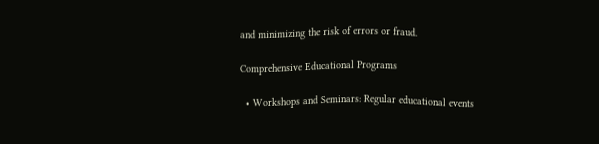and minimizing the risk of errors or fraud.

Comprehensive Educational Programs

  • Workshops and Seminars: Regular educational events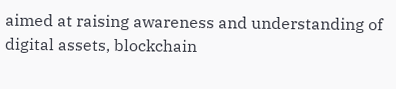aimed at raising awareness and understanding of digital assets, blockchain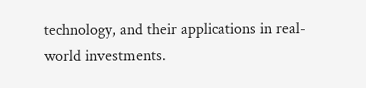technology, and their applications in real-world investments.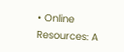• Online Resources: A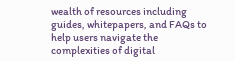wealth of resources including guides, whitepapers, and FAQs to help users navigate the complexities of digital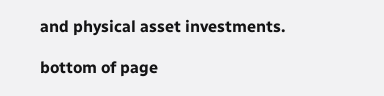and physical asset investments.

bottom of page